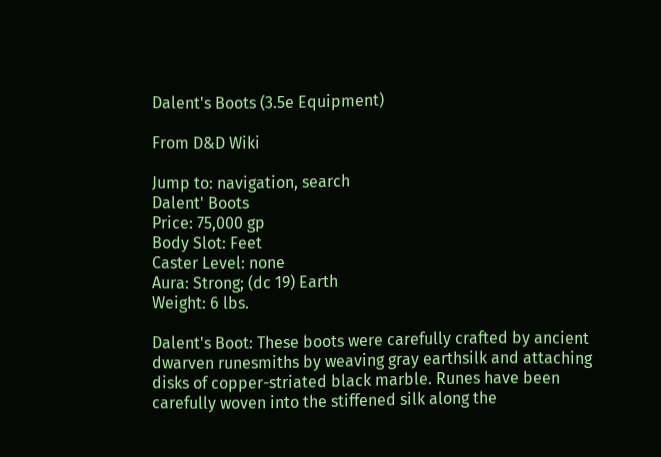Dalent's Boots (3.5e Equipment)

From D&D Wiki

Jump to: navigation, search
Dalent' Boots
Price: 75,000 gp
Body Slot: Feet
Caster Level: none
Aura: Strong; (dc 19) Earth
Weight: 6 lbs.

Dalent's Boot: These boots were carefully crafted by ancient dwarven runesmiths by weaving gray earthsilk and attaching disks of copper-striated black marble. Runes have been carefully woven into the stiffened silk along the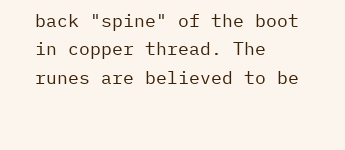back "spine" of the boot in copper thread. The runes are believed to be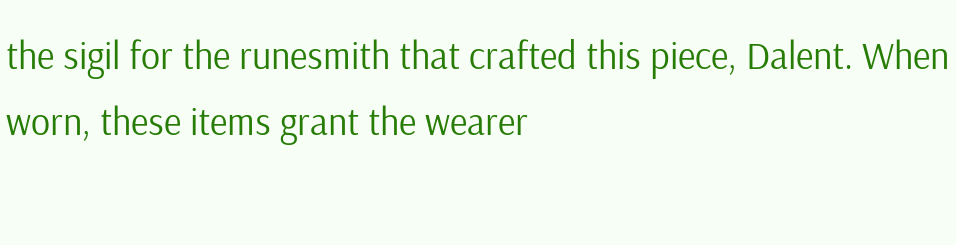the sigil for the runesmith that crafted this piece, Dalent. When worn, these items grant the wearer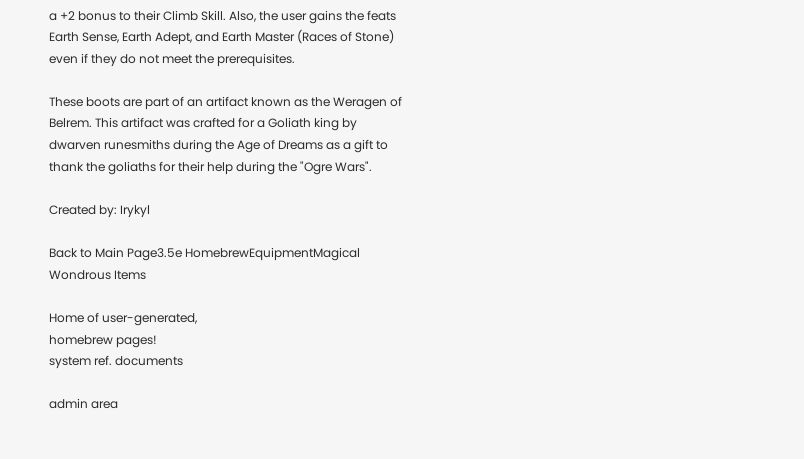a +2 bonus to their Climb Skill. Also, the user gains the feats Earth Sense, Earth Adept, and Earth Master (Races of Stone) even if they do not meet the prerequisites.

These boots are part of an artifact known as the Weragen of Belrem. This artifact was crafted for a Goliath king by dwarven runesmiths during the Age of Dreams as a gift to thank the goliaths for their help during the "Ogre Wars".

Created by: Irykyl

Back to Main Page3.5e HomebrewEquipmentMagical Wondrous Items

Home of user-generated,
homebrew pages!
system ref. documents

admin area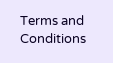Terms and Conditions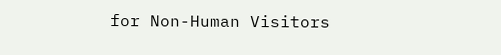for Non-Human Visitors